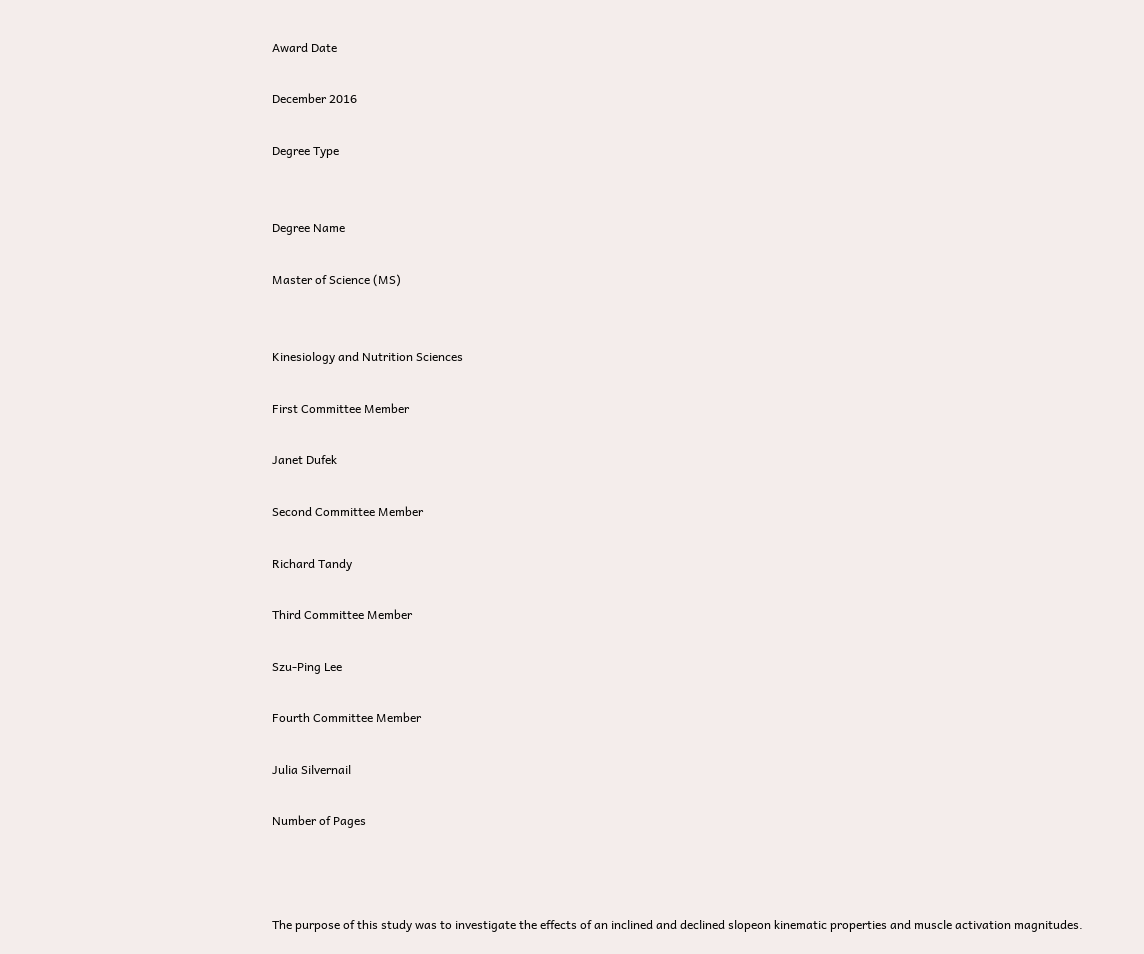Award Date

December 2016

Degree Type


Degree Name

Master of Science (MS)


Kinesiology and Nutrition Sciences

First Committee Member

Janet Dufek

Second Committee Member

Richard Tandy

Third Committee Member

Szu-Ping Lee

Fourth Committee Member

Julia Silvernail

Number of Pages



The purpose of this study was to investigate the effects of an inclined and declined slopeon kinematic properties and muscle activation magnitudes.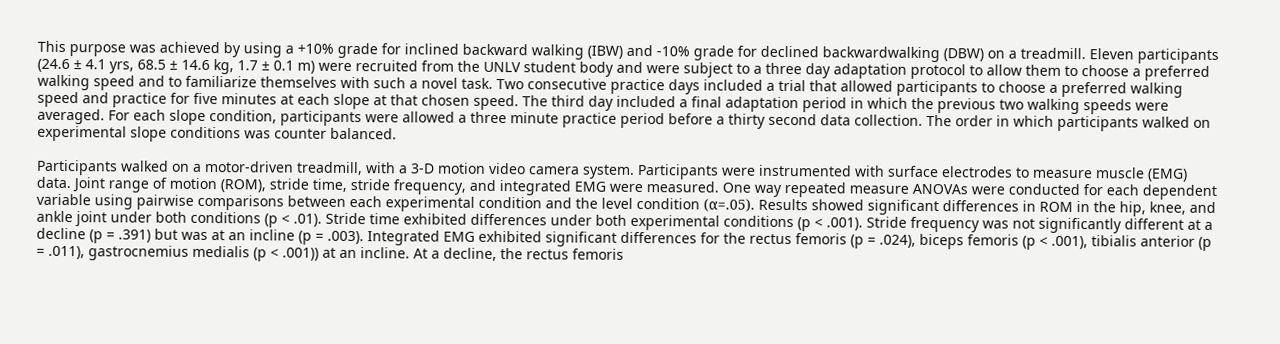This purpose was achieved by using a +10% grade for inclined backward walking (IBW) and -10% grade for declined backwardwalking (DBW) on a treadmill. Eleven participants (24.6 ± 4.1 yrs, 68.5 ± 14.6 kg, 1.7 ± 0.1 m) were recruited from the UNLV student body and were subject to a three day adaptation protocol to allow them to choose a preferred walking speed and to familiarize themselves with such a novel task. Two consecutive practice days included a trial that allowed participants to choose a preferred walking speed and practice for five minutes at each slope at that chosen speed. The third day included a final adaptation period in which the previous two walking speeds were averaged. For each slope condition, participants were allowed a three minute practice period before a thirty second data collection. The order in which participants walked on experimental slope conditions was counter balanced.

Participants walked on a motor-driven treadmill, with a 3-D motion video camera system. Participants were instrumented with surface electrodes to measure muscle (EMG) data. Joint range of motion (ROM), stride time, stride frequency, and integrated EMG were measured. One way repeated measure ANOVAs were conducted for each dependent variable using pairwise comparisons between each experimental condition and the level condition (α=.05). Results showed significant differences in ROM in the hip, knee, and ankle joint under both conditions (p < .01). Stride time exhibited differences under both experimental conditions (p < .001). Stride frequency was not significantly different at a decline (p = .391) but was at an incline (p = .003). Integrated EMG exhibited significant differences for the rectus femoris (p = .024), biceps femoris (p < .001), tibialis anterior (p = .011), gastrocnemius medialis (p < .001)) at an incline. At a decline, the rectus femoris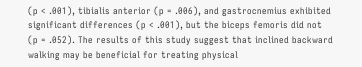(p < .001), tibialis anterior (p = .006), and gastrocnemius exhibited significant differences (p < .001), but the biceps femoris did not (p = .052). The results of this study suggest that inclined backward walking may be beneficial for treating physical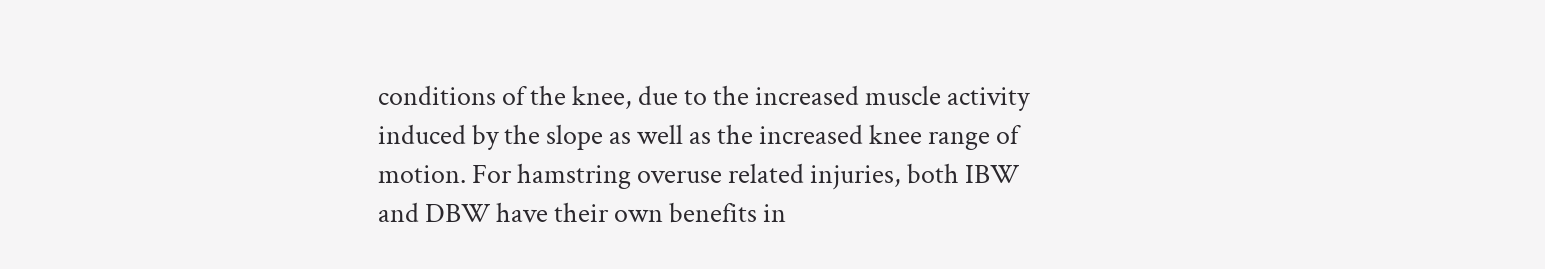conditions of the knee, due to the increased muscle activity induced by the slope as well as the increased knee range of motion. For hamstring overuse related injuries, both IBW and DBW have their own benefits in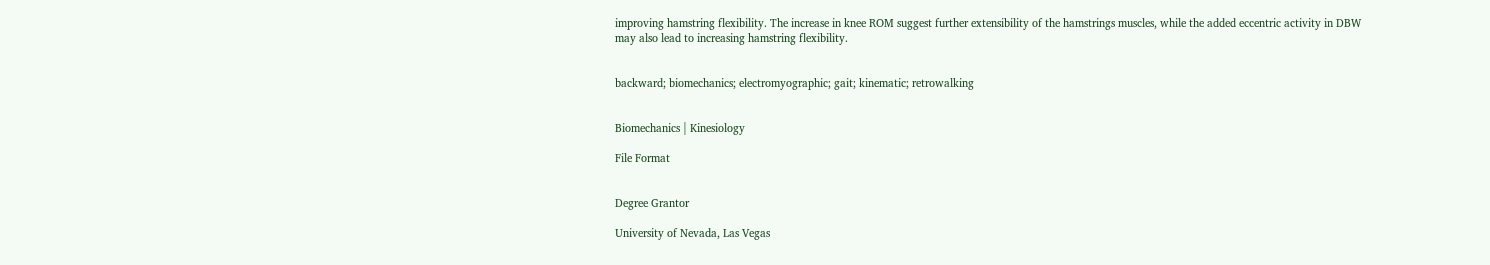improving hamstring flexibility. The increase in knee ROM suggest further extensibility of the hamstrings muscles, while the added eccentric activity in DBW may also lead to increasing hamstring flexibility.


backward; biomechanics; electromyographic; gait; kinematic; retrowalking


Biomechanics | Kinesiology

File Format


Degree Grantor

University of Nevada, Las Vegas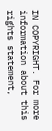IN COPYRIGHT. For more information about this rights statement,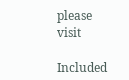please visit

Included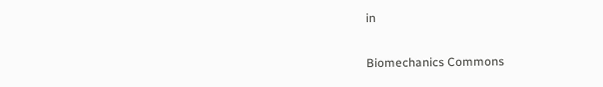in

Biomechanics Commons